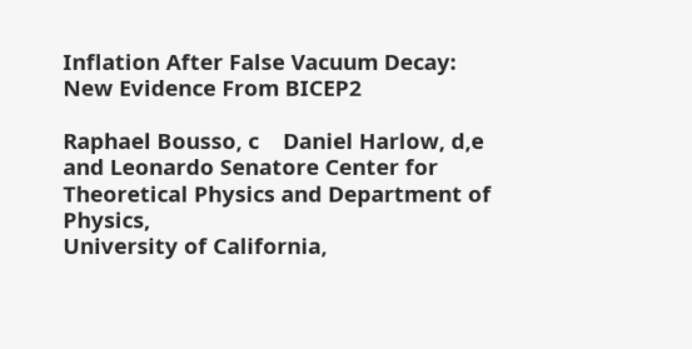Inflation After False Vacuum Decay:
New Evidence From BICEP2

Raphael Bousso, c    Daniel Harlow, d,e    and Leonardo Senatore Center for Theoretical Physics and Department of Physics,
University of California,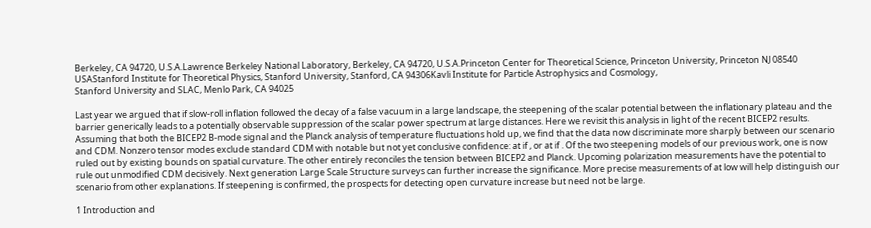Berkeley, CA 94720, U.S.A.Lawrence Berkeley National Laboratory, Berkeley, CA 94720, U.S.A.Princeton Center for Theoretical Science, Princeton University, Princeton NJ 08540 USAStanford Institute for Theoretical Physics, Stanford University, Stanford, CA 94306Kavli Institute for Particle Astrophysics and Cosmology,
Stanford University and SLAC, Menlo Park, CA 94025

Last year we argued that if slow-roll inflation followed the decay of a false vacuum in a large landscape, the steepening of the scalar potential between the inflationary plateau and the barrier generically leads to a potentially observable suppression of the scalar power spectrum at large distances. Here we revisit this analysis in light of the recent BICEP2 results. Assuming that both the BICEP2 B-mode signal and the Planck analysis of temperature fluctuations hold up, we find that the data now discriminate more sharply between our scenario and CDM. Nonzero tensor modes exclude standard CDM with notable but not yet conclusive confidence: at if , or at if . Of the two steepening models of our previous work, one is now ruled out by existing bounds on spatial curvature. The other entirely reconciles the tension between BICEP2 and Planck. Upcoming polarization measurements have the potential to rule out unmodified CDM decisively. Next generation Large Scale Structure surveys can further increase the significance. More precise measurements of at low will help distinguish our scenario from other explanations. If steepening is confirmed, the prospects for detecting open curvature increase but need not be large.

1 Introduction and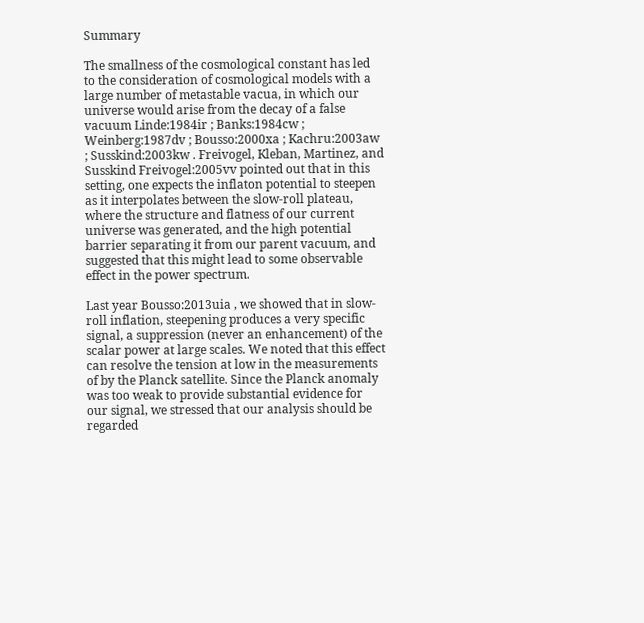Summary

The smallness of the cosmological constant has led to the consideration of cosmological models with a large number of metastable vacua, in which our universe would arise from the decay of a false vacuum Linde:1984ir ; Banks:1984cw ; Weinberg:1987dv ; Bousso:2000xa ; Kachru:2003aw ; Susskind:2003kw . Freivogel, Kleban, Martinez, and Susskind Freivogel:2005vv pointed out that in this setting, one expects the inflaton potential to steepen as it interpolates between the slow-roll plateau, where the structure and flatness of our current universe was generated, and the high potential barrier separating it from our parent vacuum, and suggested that this might lead to some observable effect in the power spectrum.

Last year Bousso:2013uia , we showed that in slow-roll inflation, steepening produces a very specific signal, a suppression (never an enhancement) of the scalar power at large scales. We noted that this effect can resolve the tension at low in the measurements of by the Planck satellite. Since the Planck anomaly was too weak to provide substantial evidence for our signal, we stressed that our analysis should be regarded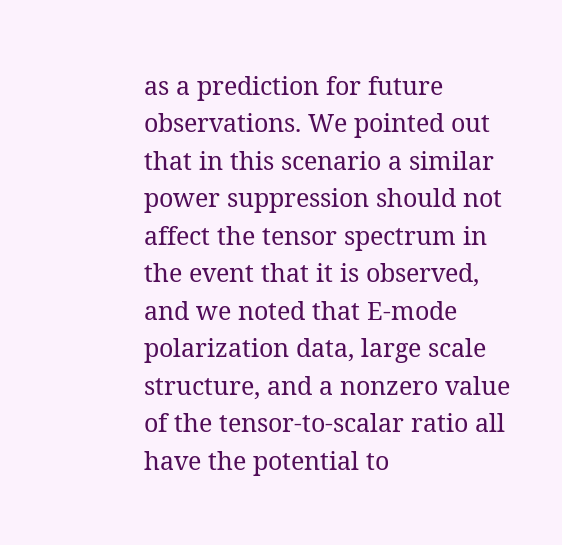as a prediction for future observations. We pointed out that in this scenario a similar power suppression should not affect the tensor spectrum in the event that it is observed, and we noted that E-mode polarization data, large scale structure, and a nonzero value of the tensor-to-scalar ratio all have the potential to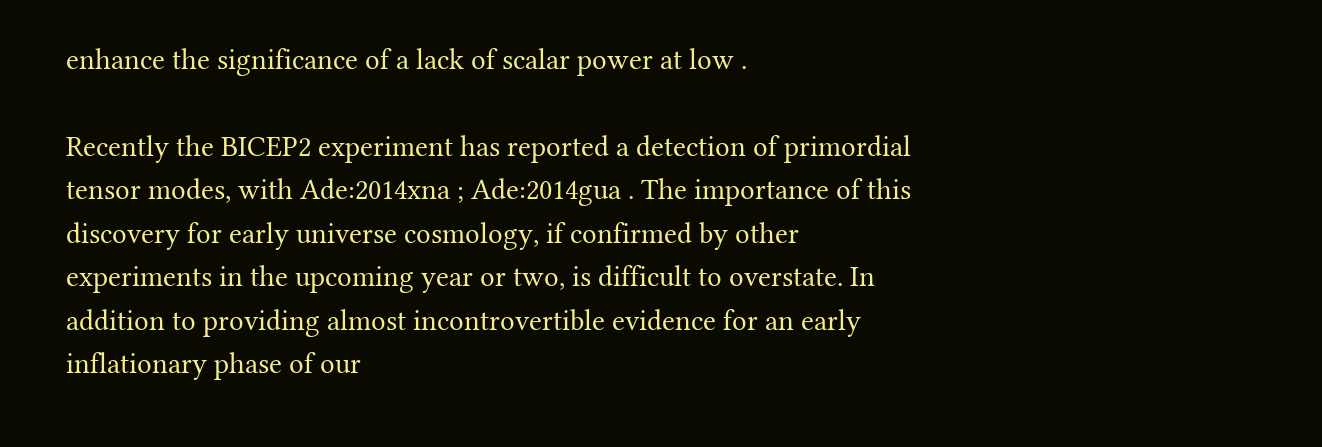enhance the significance of a lack of scalar power at low .

Recently the BICEP2 experiment has reported a detection of primordial tensor modes, with Ade:2014xna ; Ade:2014gua . The importance of this discovery for early universe cosmology, if confirmed by other experiments in the upcoming year or two, is difficult to overstate. In addition to providing almost incontrovertible evidence for an early inflationary phase of our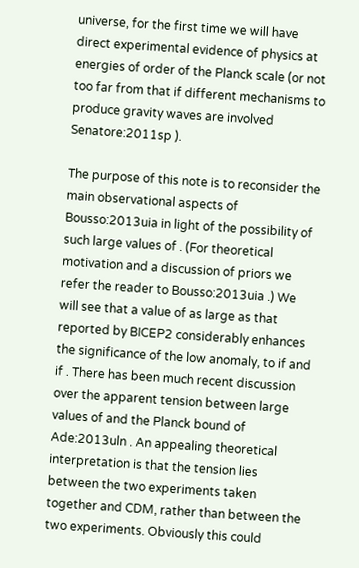universe, for the first time we will have direct experimental evidence of physics at energies of order of the Planck scale (or not too far from that if different mechanisms to produce gravity waves are involved Senatore:2011sp ).

The purpose of this note is to reconsider the main observational aspects of Bousso:2013uia in light of the possibility of such large values of . (For theoretical motivation and a discussion of priors we refer the reader to Bousso:2013uia .) We will see that a value of as large as that reported by BICEP2 considerably enhances the significance of the low anomaly, to if and if . There has been much recent discussion over the apparent tension between large values of and the Planck bound of Ade:2013uln . An appealing theoretical interpretation is that the tension lies between the two experiments taken together and CDM, rather than between the two experiments. Obviously this could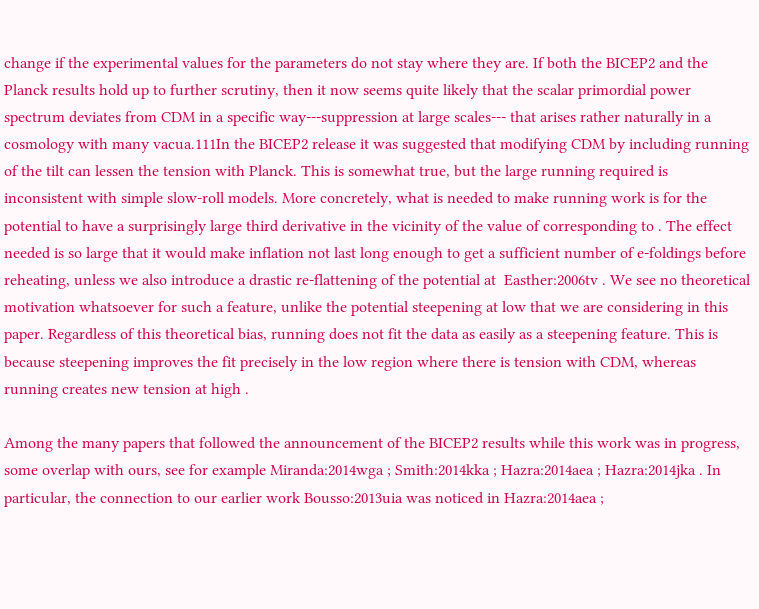change if the experimental values for the parameters do not stay where they are. If both the BICEP2 and the Planck results hold up to further scrutiny, then it now seems quite likely that the scalar primordial power spectrum deviates from CDM in a specific way---suppression at large scales--- that arises rather naturally in a cosmology with many vacua.111In the BICEP2 release it was suggested that modifying CDM by including running of the tilt can lessen the tension with Planck. This is somewhat true, but the large running required is inconsistent with simple slow-roll models. More concretely, what is needed to make running work is for the potential to have a surprisingly large third derivative in the vicinity of the value of corresponding to . The effect needed is so large that it would make inflation not last long enough to get a sufficient number of e-foldings before reheating, unless we also introduce a drastic re-flattening of the potential at  Easther:2006tv . We see no theoretical motivation whatsoever for such a feature, unlike the potential steepening at low that we are considering in this paper. Regardless of this theoretical bias, running does not fit the data as easily as a steepening feature. This is because steepening improves the fit precisely in the low region where there is tension with CDM, whereas running creates new tension at high .

Among the many papers that followed the announcement of the BICEP2 results while this work was in progress, some overlap with ours, see for example Miranda:2014wga ; Smith:2014kka ; Hazra:2014aea ; Hazra:2014jka . In particular, the connection to our earlier work Bousso:2013uia was noticed in Hazra:2014aea ;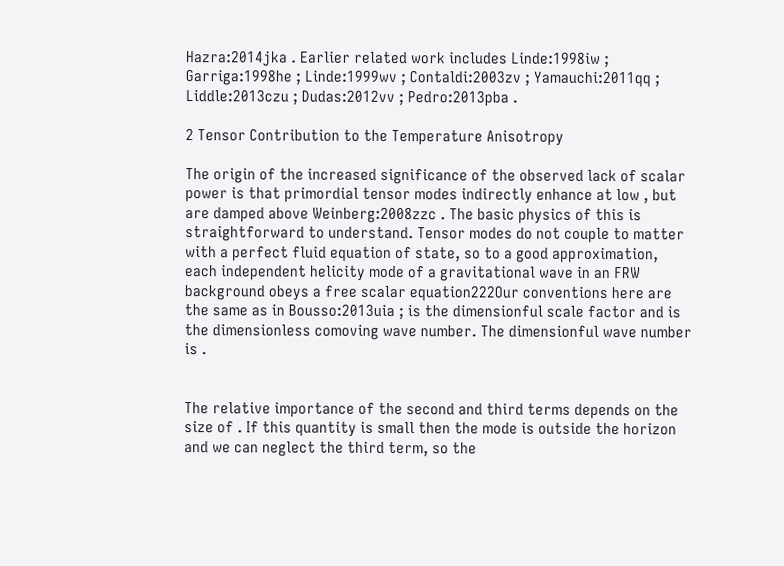Hazra:2014jka . Earlier related work includes Linde:1998iw ; Garriga:1998he ; Linde:1999wv ; Contaldi:2003zv ; Yamauchi:2011qq ; Liddle:2013czu ; Dudas:2012vv ; Pedro:2013pba .

2 Tensor Contribution to the Temperature Anisotropy

The origin of the increased significance of the observed lack of scalar power is that primordial tensor modes indirectly enhance at low , but are damped above Weinberg:2008zzc . The basic physics of this is straightforward to understand. Tensor modes do not couple to matter with a perfect fluid equation of state, so to a good approximation, each independent helicity mode of a gravitational wave in an FRW background obeys a free scalar equation222Our conventions here are the same as in Bousso:2013uia ; is the dimensionful scale factor and is the dimensionless comoving wave number. The dimensionful wave number is .


The relative importance of the second and third terms depends on the size of . If this quantity is small then the mode is outside the horizon and we can neglect the third term, so the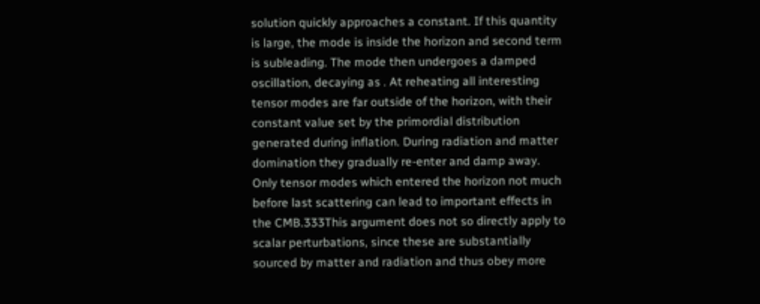solution quickly approaches a constant. If this quantity is large, the mode is inside the horizon and second term is subleading. The mode then undergoes a damped oscillation, decaying as . At reheating all interesting tensor modes are far outside of the horizon, with their constant value set by the primordial distribution generated during inflation. During radiation and matter domination they gradually re-enter and damp away. Only tensor modes which entered the horizon not much before last scattering can lead to important effects in the CMB.333This argument does not so directly apply to scalar perturbations, since these are substantially sourced by matter and radiation and thus obey more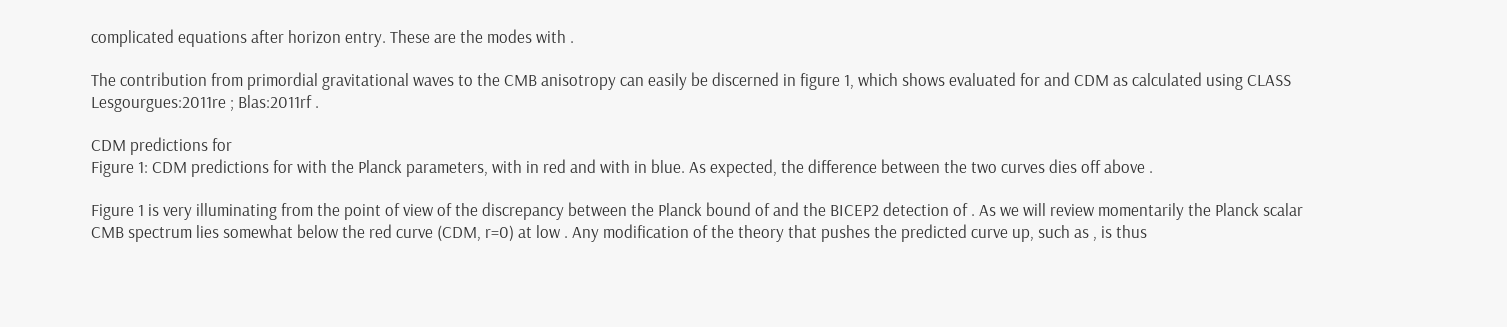complicated equations after horizon entry. These are the modes with .

The contribution from primordial gravitational waves to the CMB anisotropy can easily be discerned in figure 1, which shows evaluated for and CDM as calculated using CLASS Lesgourgues:2011re ; Blas:2011rf .

CDM predictions for
Figure 1: CDM predictions for with the Planck parameters, with in red and with in blue. As expected, the difference between the two curves dies off above .

Figure 1 is very illuminating from the point of view of the discrepancy between the Planck bound of and the BICEP2 detection of . As we will review momentarily the Planck scalar CMB spectrum lies somewhat below the red curve (CDM, r=0) at low . Any modification of the theory that pushes the predicted curve up, such as , is thus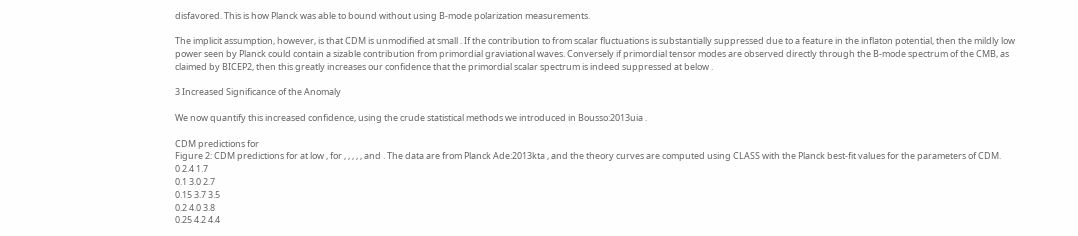disfavored. This is how Planck was able to bound without using B-mode polarization measurements.

The implicit assumption, however, is that CDM is unmodified at small . If the contribution to from scalar fluctuations is substantially suppressed due to a feature in the inflaton potential, then the mildly low power seen by Planck could contain a sizable contribution from primordial graviational waves. Conversely if primordial tensor modes are observed directly through the B-mode spectrum of the CMB, as claimed by BICEP2, then this greatly increases our confidence that the primordial scalar spectrum is indeed suppressed at below .

3 Increased Significance of the Anomaly

We now quantify this increased confidence, using the crude statistical methods we introduced in Bousso:2013uia .

CDM predictions for
Figure 2: CDM predictions for at low , for , , , , , and . The data are from Planck Ade:2013kta , and the theory curves are computed using CLASS with the Planck best-fit values for the parameters of CDM.
0 2.4 1.7
0.1 3.0 2.7
0.15 3.7 3.5
0.2 4.0 3.8
0.25 4.2 4.4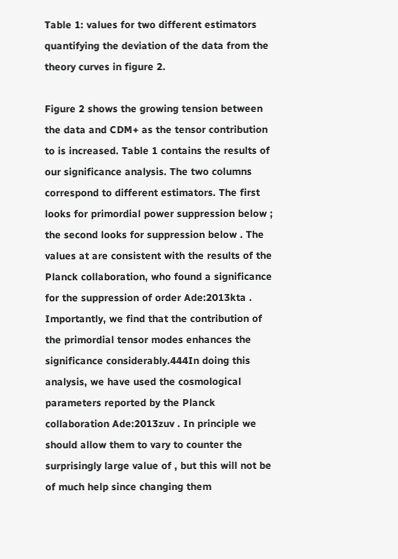Table 1: values for two different estimators quantifying the deviation of the data from the theory curves in figure 2.

Figure 2 shows the growing tension between the data and CDM+ as the tensor contribution to is increased. Table 1 contains the results of our significance analysis. The two columns correspond to different estimators. The first looks for primordial power suppression below ; the second looks for suppression below . The values at are consistent with the results of the Planck collaboration, who found a significance for the suppression of order Ade:2013kta . Importantly, we find that the contribution of the primordial tensor modes enhances the significance considerably.444In doing this analysis, we have used the cosmological parameters reported by the Planck collaboration Ade:2013zuv . In principle we should allow them to vary to counter the surprisingly large value of , but this will not be of much help since changing them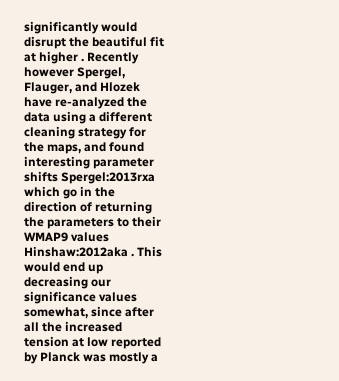significantly would disrupt the beautiful fit at higher . Recently however Spergel, Flauger, and Hlozek have re-analyzed the data using a different cleaning strategy for the maps, and found interesting parameter shifts Spergel:2013rxa which go in the direction of returning the parameters to their WMAP9 values Hinshaw:2012aka . This would end up decreasing our significance values somewhat, since after all the increased tension at low reported by Planck was mostly a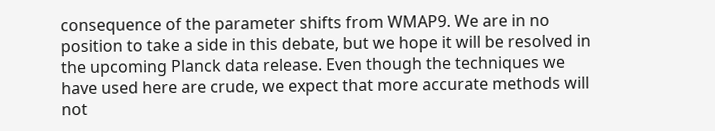consequence of the parameter shifts from WMAP9. We are in no position to take a side in this debate, but we hope it will be resolved in the upcoming Planck data release. Even though the techniques we have used here are crude, we expect that more accurate methods will not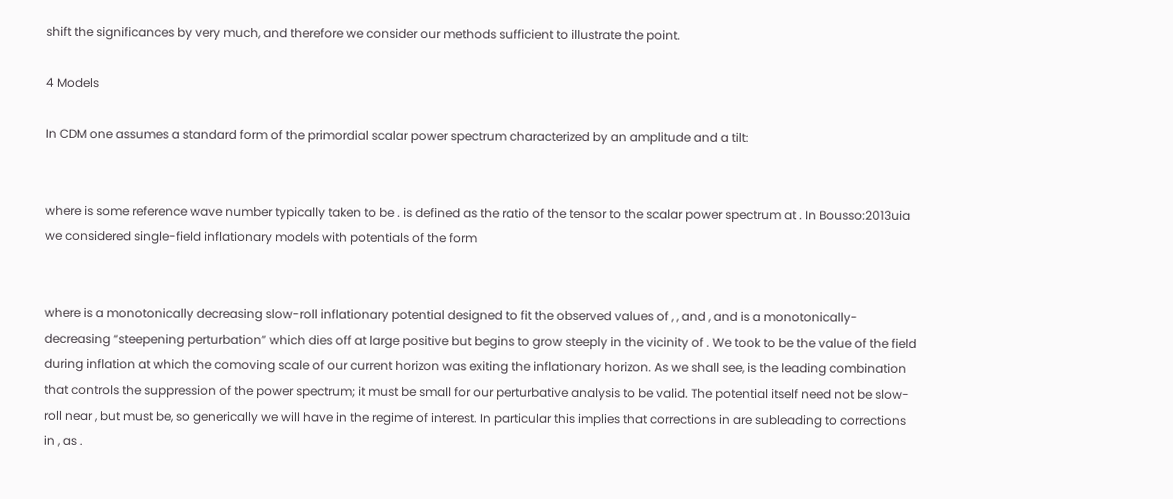shift the significances by very much, and therefore we consider our methods sufficient to illustrate the point.

4 Models

In CDM one assumes a standard form of the primordial scalar power spectrum characterized by an amplitude and a tilt:


where is some reference wave number typically taken to be . is defined as the ratio of the tensor to the scalar power spectrum at . In Bousso:2013uia we considered single-field inflationary models with potentials of the form


where is a monotonically decreasing slow-roll inflationary potential designed to fit the observed values of , , and , and is a monotonically-decreasing “steepening perturbation” which dies off at large positive but begins to grow steeply in the vicinity of . We took to be the value of the field during inflation at which the comoving scale of our current horizon was exiting the inflationary horizon. As we shall see, is the leading combination that controls the suppression of the power spectrum; it must be small for our perturbative analysis to be valid. The potential itself need not be slow-roll near , but must be, so generically we will have in the regime of interest. In particular this implies that corrections in are subleading to corrections in , as .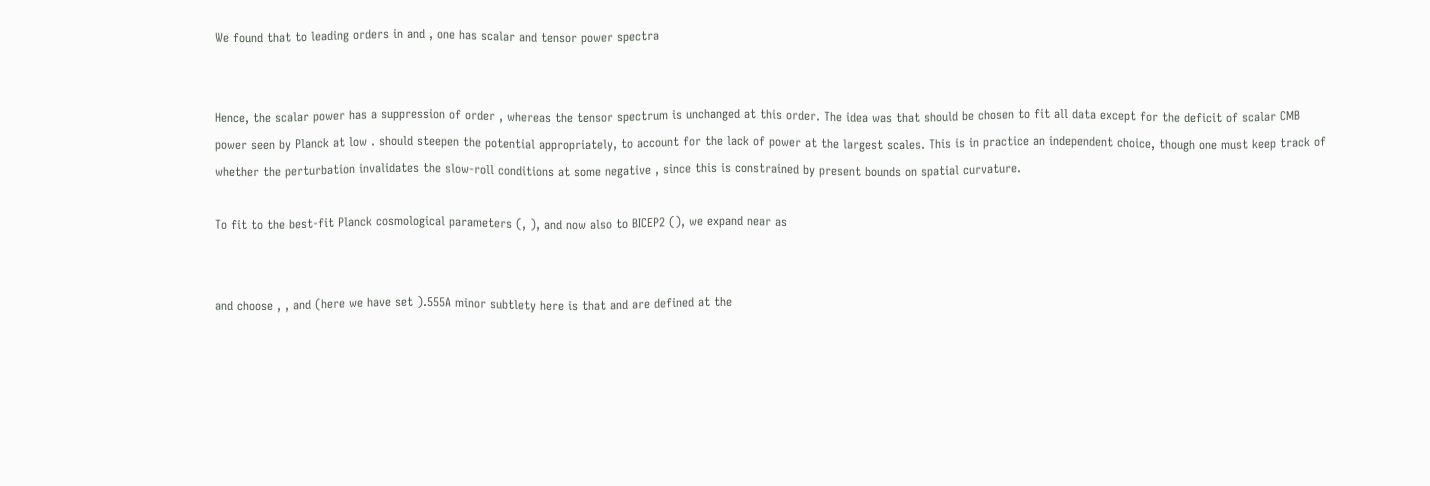We found that to leading orders in and , one has scalar and tensor power spectra


Hence, the scalar power has a suppression of order , whereas the tensor spectrum is unchanged at this order. The idea was that should be chosen to fit all data except for the deficit of scalar CMB power seen by Planck at low . should steepen the potential appropriately, to account for the lack of power at the largest scales. This is in practice an independent choice, though one must keep track of whether the perturbation invalidates the slow-roll conditions at some negative , since this is constrained by present bounds on spatial curvature.

To fit to the best-fit Planck cosmological parameters (, ), and now also to BICEP2 (), we expand near as


and choose , , and (here we have set ).555A minor subtlety here is that and are defined at the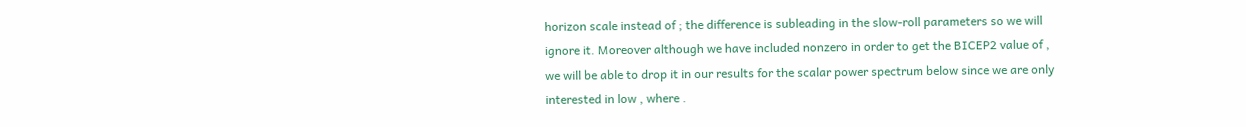horizon scale instead of ; the difference is subleading in the slow-roll parameters so we will ignore it. Moreover although we have included nonzero in order to get the BICEP2 value of , we will be able to drop it in our results for the scalar power spectrum below since we are only interested in low , where .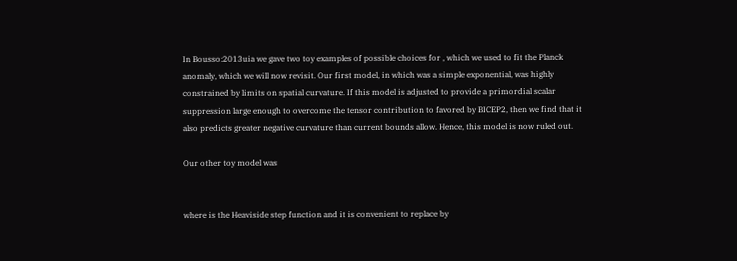In Bousso:2013uia we gave two toy examples of possible choices for , which we used to fit the Planck anomaly, which we will now revisit. Our first model, in which was a simple exponential, was highly constrained by limits on spatial curvature. If this model is adjusted to provide a primordial scalar suppression large enough to overcome the tensor contribution to favored by BICEP2, then we find that it also predicts greater negative curvature than current bounds allow. Hence, this model is now ruled out.

Our other toy model was


where is the Heaviside step function and it is convenient to replace by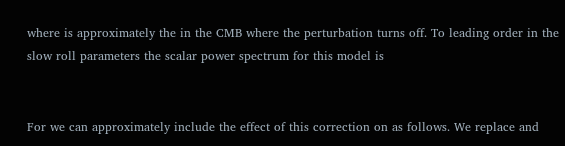where is approximately the in the CMB where the perturbation turns off. To leading order in the slow roll parameters the scalar power spectrum for this model is


For we can approximately include the effect of this correction on as follows. We replace and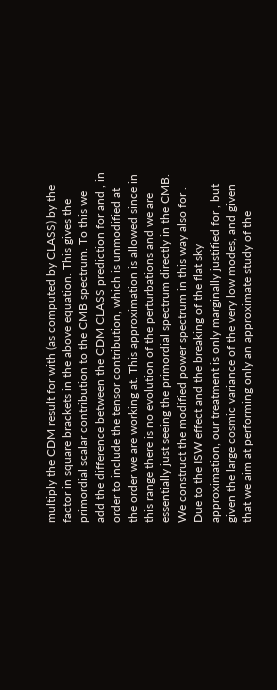multiply the CDM result for with (as computed by CLASS) by the factor in square brackets in the above equation. This gives the primordial scalar contribution to the CMB spectrum. To this we add the difference between the CDM CLASS prediction for and , in order to include the tensor contribution, which is unmodified at the order we are working at. This approximation is allowed since in this range there is no evolution of the perturbations and we are essentially just seeing the primordial spectrum directly in the CMB. We construct the modified power spectrum in this way also for . Due to the ISW effect and the breaking of the flat sky approximation, our treatment is only marginally justified for , but given the large cosmic variance of the very low modes, and given that we aim at performing only an approximate study of the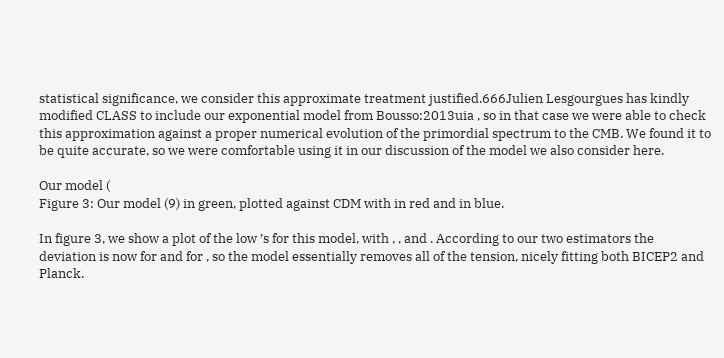statistical significance, we consider this approximate treatment justified.666Julien Lesgourgues has kindly modified CLASS to include our exponential model from Bousso:2013uia , so in that case we were able to check this approximation against a proper numerical evolution of the primordial spectrum to the CMB. We found it to be quite accurate, so we were comfortable using it in our discussion of the model we also consider here.

Our model (
Figure 3: Our model (9) in green, plotted against CDM with in red and in blue.

In figure 3, we show a plot of the low ’s for this model, with , , and . According to our two estimators the deviation is now for and for , so the model essentially removes all of the tension, nicely fitting both BICEP2 and Planck.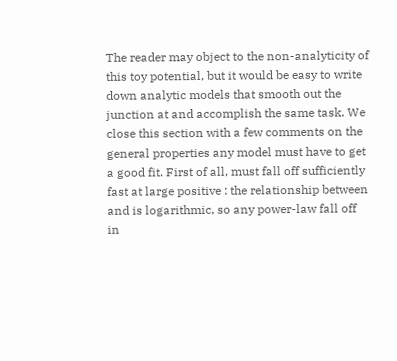The reader may object to the non-analyticity of this toy potential, but it would be easy to write down analytic models that smooth out the junction at and accomplish the same task. We close this section with a few comments on the general properties any model must have to get a good fit. First of all, must fall off sufficiently fast at large positive : the relationship between and is logarithmic, so any power-law fall off in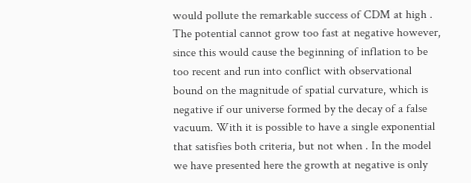would pollute the remarkable success of CDM at high . The potential cannot grow too fast at negative however, since this would cause the beginning of inflation to be too recent and run into conflict with observational bound on the magnitude of spatial curvature, which is negative if our universe formed by the decay of a false vacuum. With it is possible to have a single exponential that satisfies both criteria, but not when . In the model we have presented here the growth at negative is only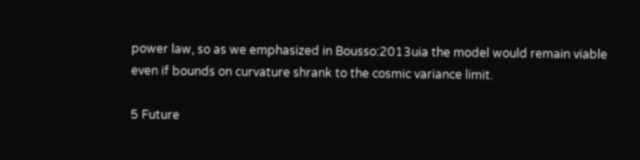power law, so as we emphasized in Bousso:2013uia the model would remain viable even if bounds on curvature shrank to the cosmic variance limit.

5 Future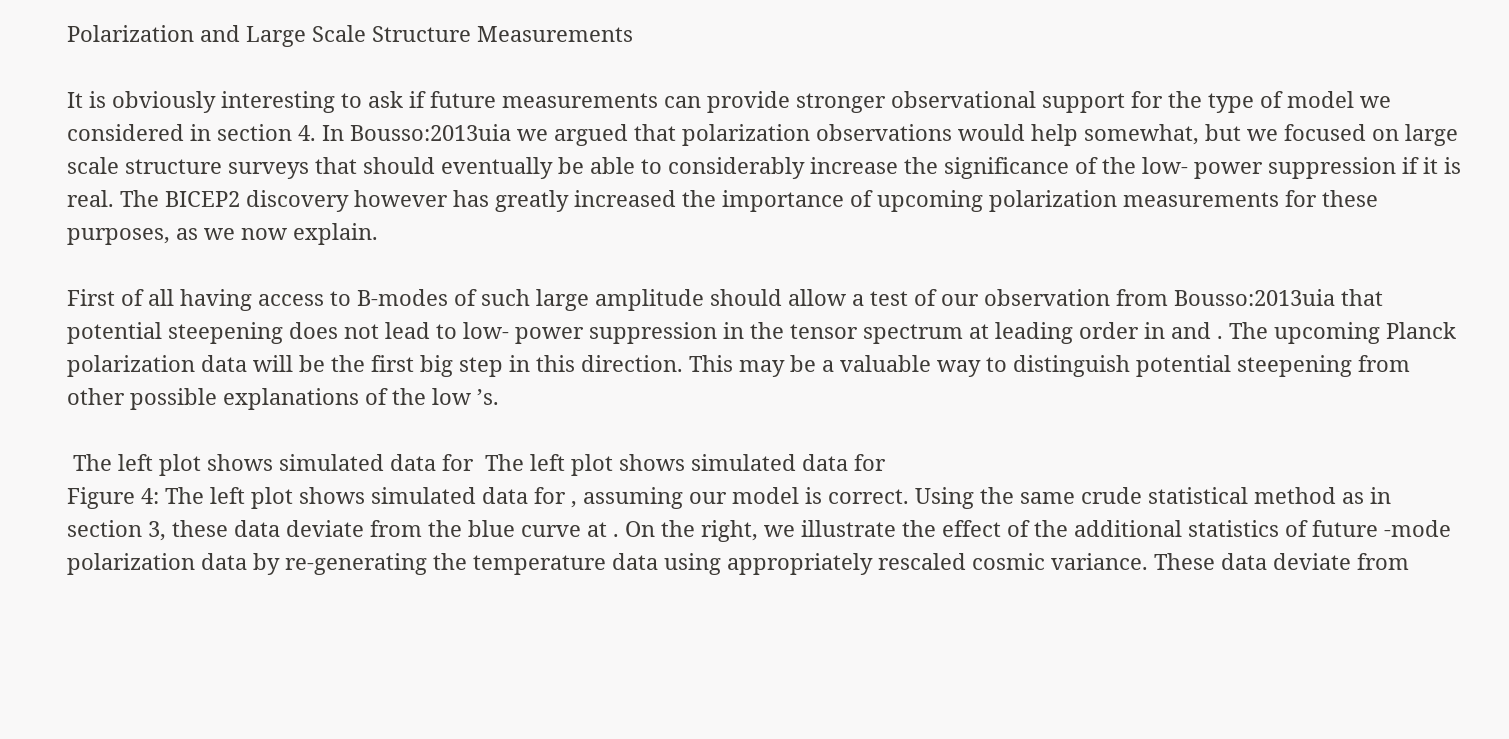Polarization and Large Scale Structure Measurements

It is obviously interesting to ask if future measurements can provide stronger observational support for the type of model we considered in section 4. In Bousso:2013uia we argued that polarization observations would help somewhat, but we focused on large scale structure surveys that should eventually be able to considerably increase the significance of the low- power suppression if it is real. The BICEP2 discovery however has greatly increased the importance of upcoming polarization measurements for these purposes, as we now explain.

First of all having access to B-modes of such large amplitude should allow a test of our observation from Bousso:2013uia that potential steepening does not lead to low- power suppression in the tensor spectrum at leading order in and . The upcoming Planck polarization data will be the first big step in this direction. This may be a valuable way to distinguish potential steepening from other possible explanations of the low ’s.

 The left plot shows simulated data for  The left plot shows simulated data for
Figure 4: The left plot shows simulated data for , assuming our model is correct. Using the same crude statistical method as in section 3, these data deviate from the blue curve at . On the right, we illustrate the effect of the additional statistics of future -mode polarization data by re-generating the temperature data using appropriately rescaled cosmic variance. These data deviate from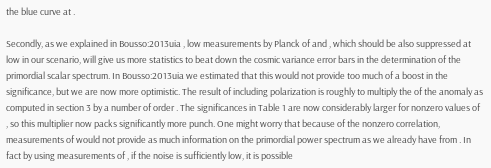the blue curve at .

Secondly, as we explained in Bousso:2013uia , low measurements by Planck of and , which should be also suppressed at low in our scenario, will give us more statistics to beat down the cosmic variance error bars in the determination of the primordial scalar spectrum. In Bousso:2013uia we estimated that this would not provide too much of a boost in the significance, but we are now more optimistic. The result of including polarization is roughly to multiply the of the anomaly as computed in section 3 by a number of order . The significances in Table 1 are now considerably larger for nonzero values of , so this multiplier now packs significantly more punch. One might worry that because of the nonzero correlation, measurements of would not provide as much information on the primordial power spectrum as we already have from . In fact by using measurements of , if the noise is sufficiently low, it is possible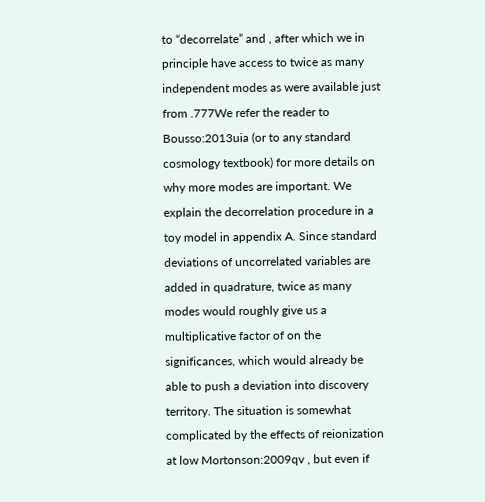to “decorrelate” and , after which we in principle have access to twice as many independent modes as were available just from .777We refer the reader to Bousso:2013uia (or to any standard cosmology textbook) for more details on why more modes are important. We explain the decorrelation procedure in a toy model in appendix A. Since standard deviations of uncorrelated variables are added in quadrature, twice as many modes would roughly give us a multiplicative factor of on the significances, which would already be able to push a deviation into discovery territory. The situation is somewhat complicated by the effects of reionization at low Mortonson:2009qv , but even if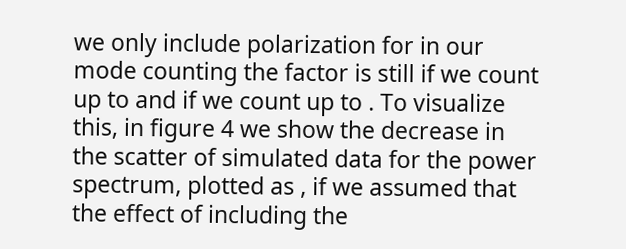we only include polarization for in our mode counting the factor is still if we count up to and if we count up to . To visualize this, in figure 4 we show the decrease in the scatter of simulated data for the power spectrum, plotted as , if we assumed that the effect of including the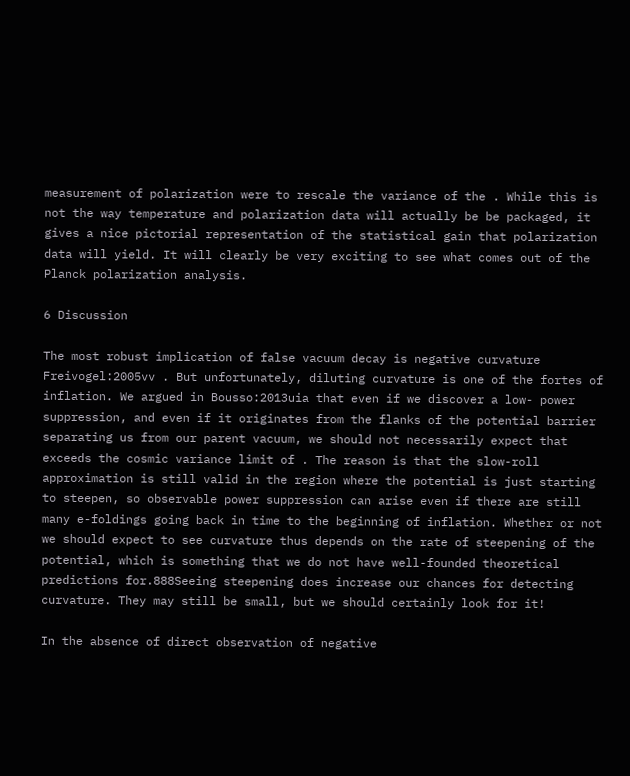measurement of polarization were to rescale the variance of the . While this is not the way temperature and polarization data will actually be be packaged, it gives a nice pictorial representation of the statistical gain that polarization data will yield. It will clearly be very exciting to see what comes out of the Planck polarization analysis.

6 Discussion

The most robust implication of false vacuum decay is negative curvature Freivogel:2005vv . But unfortunately, diluting curvature is one of the fortes of inflation. We argued in Bousso:2013uia that even if we discover a low- power suppression, and even if it originates from the flanks of the potential barrier separating us from our parent vacuum, we should not necessarily expect that exceeds the cosmic variance limit of . The reason is that the slow-roll approximation is still valid in the region where the potential is just starting to steepen, so observable power suppression can arise even if there are still many e-foldings going back in time to the beginning of inflation. Whether or not we should expect to see curvature thus depends on the rate of steepening of the potential, which is something that we do not have well-founded theoretical predictions for.888Seeing steepening does increase our chances for detecting curvature. They may still be small, but we should certainly look for it!

In the absence of direct observation of negative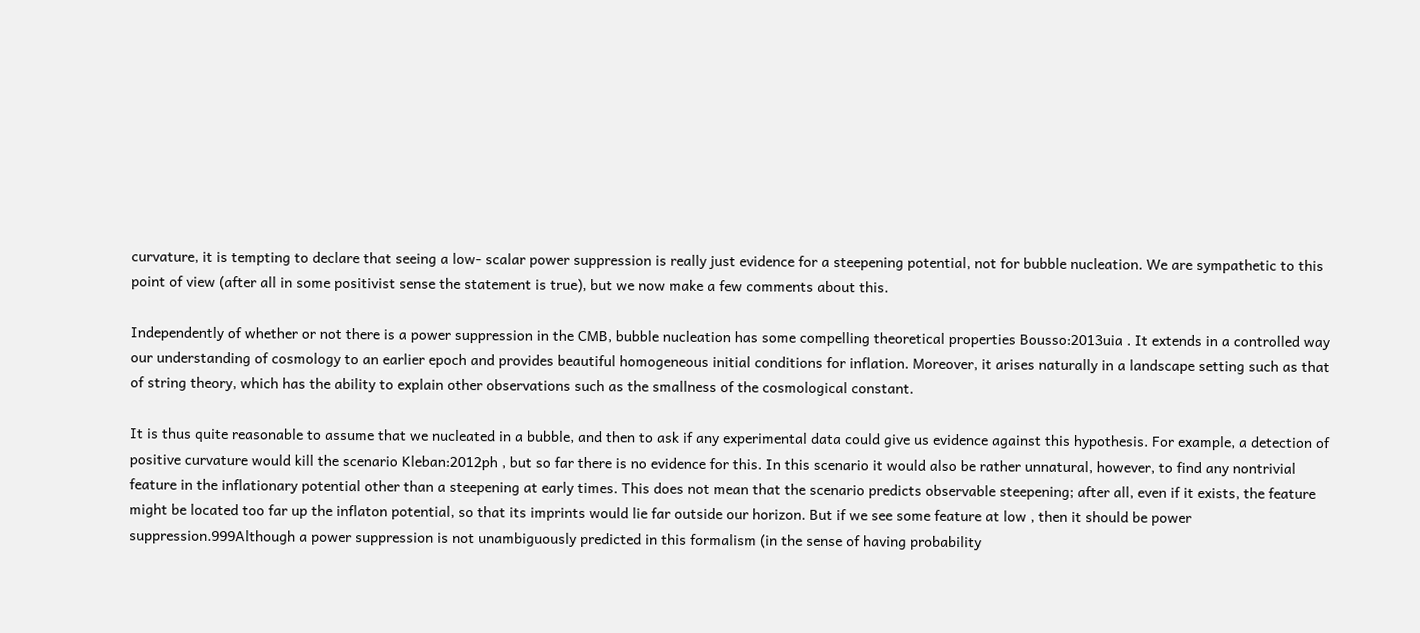curvature, it is tempting to declare that seeing a low- scalar power suppression is really just evidence for a steepening potential, not for bubble nucleation. We are sympathetic to this point of view (after all in some positivist sense the statement is true), but we now make a few comments about this.

Independently of whether or not there is a power suppression in the CMB, bubble nucleation has some compelling theoretical properties Bousso:2013uia . It extends in a controlled way our understanding of cosmology to an earlier epoch and provides beautiful homogeneous initial conditions for inflation. Moreover, it arises naturally in a landscape setting such as that of string theory, which has the ability to explain other observations such as the smallness of the cosmological constant.

It is thus quite reasonable to assume that we nucleated in a bubble, and then to ask if any experimental data could give us evidence against this hypothesis. For example, a detection of positive curvature would kill the scenario Kleban:2012ph , but so far there is no evidence for this. In this scenario it would also be rather unnatural, however, to find any nontrivial feature in the inflationary potential other than a steepening at early times. This does not mean that the scenario predicts observable steepening; after all, even if it exists, the feature might be located too far up the inflaton potential, so that its imprints would lie far outside our horizon. But if we see some feature at low , then it should be power suppression.999Although a power suppression is not unambiguously predicted in this formalism (in the sense of having probability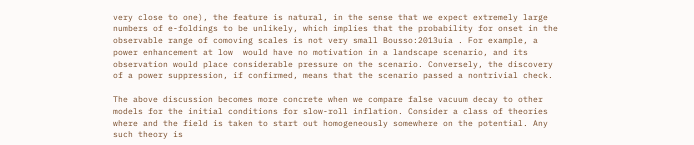very close to one), the feature is natural, in the sense that we expect extremely large numbers of e-foldings to be unlikely, which implies that the probability for onset in the observable range of comoving scales is not very small Bousso:2013uia . For example, a power enhancement at low  would have no motivation in a landscape scenario, and its observation would place considerable pressure on the scenario. Conversely, the discovery of a power suppression, if confirmed, means that the scenario passed a nontrivial check.

The above discussion becomes more concrete when we compare false vacuum decay to other models for the initial conditions for slow-roll inflation. Consider a class of theories where and the field is taken to start out homogeneously somewhere on the potential. Any such theory is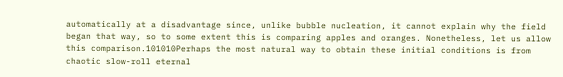automatically at a disadvantage since, unlike bubble nucleation, it cannot explain why the field began that way, so to some extent this is comparing apples and oranges. Nonetheless, let us allow this comparison.101010Perhaps the most natural way to obtain these initial conditions is from chaotic slow-roll eternal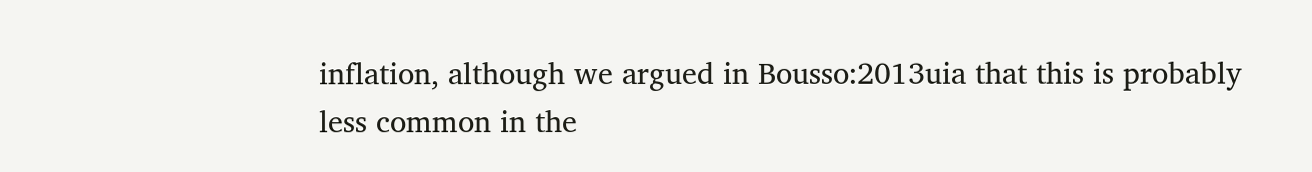inflation, although we argued in Bousso:2013uia that this is probably less common in the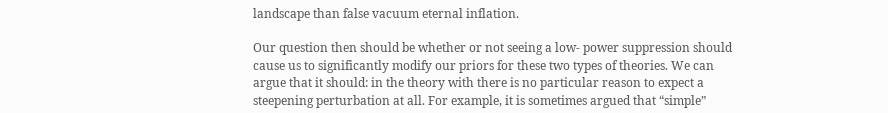landscape than false vacuum eternal inflation.

Our question then should be whether or not seeing a low- power suppression should cause us to significantly modify our priors for these two types of theories. We can argue that it should: in the theory with there is no particular reason to expect a steepening perturbation at all. For example, it is sometimes argued that “simple”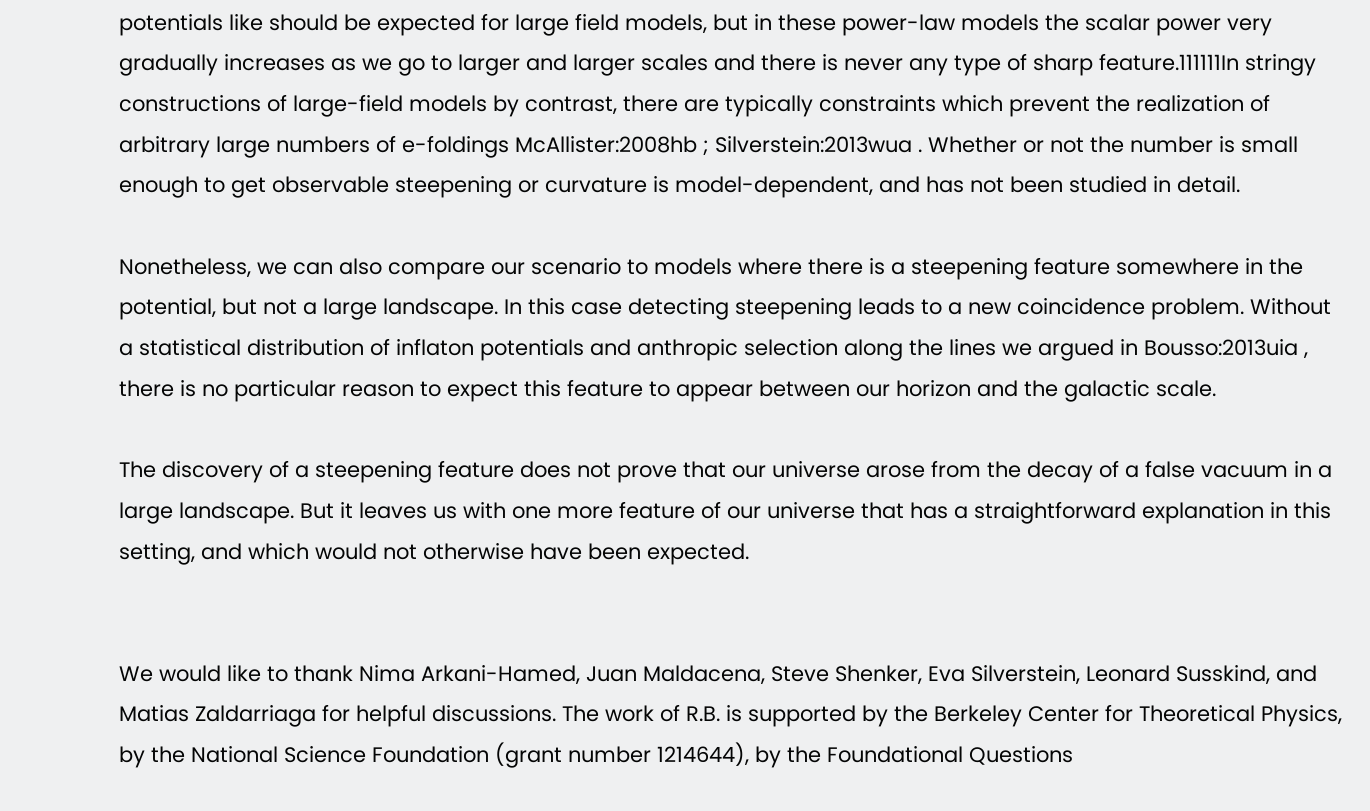potentials like should be expected for large field models, but in these power-law models the scalar power very gradually increases as we go to larger and larger scales and there is never any type of sharp feature.111111In stringy constructions of large-field models by contrast, there are typically constraints which prevent the realization of arbitrary large numbers of e-foldings McAllister:2008hb ; Silverstein:2013wua . Whether or not the number is small enough to get observable steepening or curvature is model-dependent, and has not been studied in detail.

Nonetheless, we can also compare our scenario to models where there is a steepening feature somewhere in the potential, but not a large landscape. In this case detecting steepening leads to a new coincidence problem. Without a statistical distribution of inflaton potentials and anthropic selection along the lines we argued in Bousso:2013uia , there is no particular reason to expect this feature to appear between our horizon and the galactic scale.

The discovery of a steepening feature does not prove that our universe arose from the decay of a false vacuum in a large landscape. But it leaves us with one more feature of our universe that has a straightforward explanation in this setting, and which would not otherwise have been expected.


We would like to thank Nima Arkani-Hamed, Juan Maldacena, Steve Shenker, Eva Silverstein, Leonard Susskind, and Matias Zaldarriaga for helpful discussions. The work of R.B. is supported by the Berkeley Center for Theoretical Physics, by the National Science Foundation (grant number 1214644), by the Foundational Questions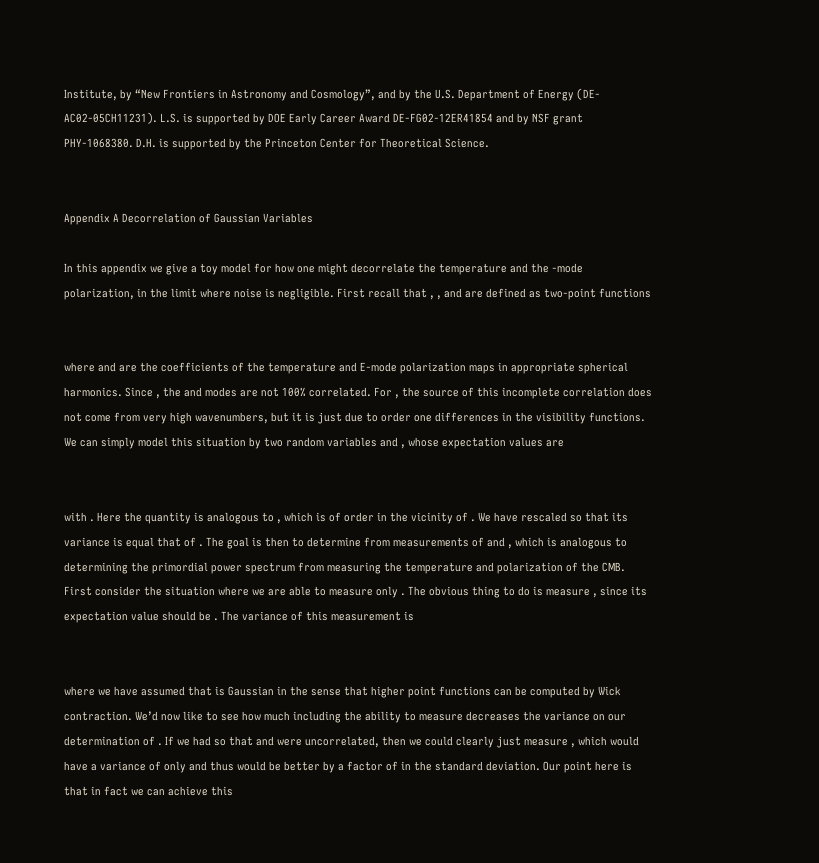Institute, by “New Frontiers in Astronomy and Cosmology”, and by the U.S. Department of Energy (DE-AC02-05CH11231). L.S. is supported by DOE Early Career Award DE-FG02-12ER41854 and by NSF grant PHY-1068380. D.H. is supported by the Princeton Center for Theoretical Science.


Appendix A Decorrelation of Gaussian Variables

In this appendix we give a toy model for how one might decorrelate the temperature and the -mode polarization, in the limit where noise is negligible. First recall that , , and are defined as two-point functions


where and are the coefficients of the temperature and E-mode polarization maps in appropriate spherical harmonics. Since , the and modes are not 100% correlated. For , the source of this incomplete correlation does not come from very high wavenumbers, but it is just due to order one differences in the visibility functions. We can simply model this situation by two random variables and , whose expectation values are


with . Here the quantity is analogous to , which is of order in the vicinity of . We have rescaled so that its variance is equal that of . The goal is then to determine from measurements of and , which is analogous to determining the primordial power spectrum from measuring the temperature and polarization of the CMB. First consider the situation where we are able to measure only . The obvious thing to do is measure , since its expectation value should be . The variance of this measurement is


where we have assumed that is Gaussian in the sense that higher point functions can be computed by Wick contraction. We’d now like to see how much including the ability to measure decreases the variance on our determination of . If we had so that and were uncorrelated, then we could clearly just measure , which would have a variance of only and thus would be better by a factor of in the standard deviation. Our point here is that in fact we can achieve this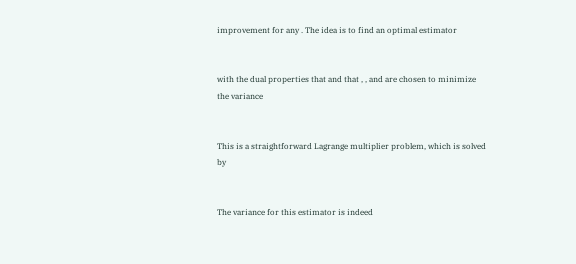improvement for any . The idea is to find an optimal estimator


with the dual properties that and that , , and are chosen to minimize the variance


This is a straightforward Lagrange multiplier problem, which is solved by


The variance for this estimator is indeed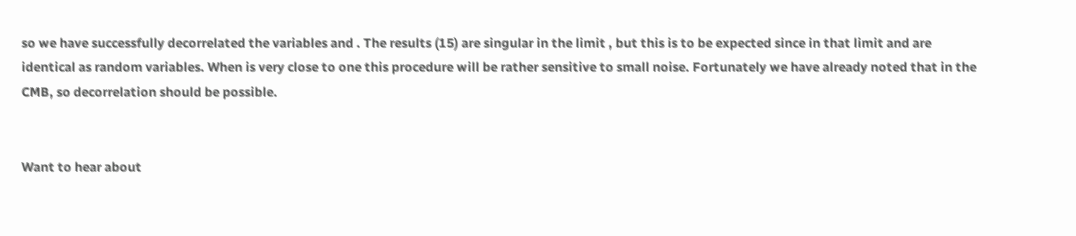so we have successfully decorrelated the variables and . The results (15) are singular in the limit , but this is to be expected since in that limit and are identical as random variables. When is very close to one this procedure will be rather sensitive to small noise. Fortunately we have already noted that in the CMB, so decorrelation should be possible.


Want to hear about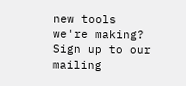new tools we're making? Sign up to our mailing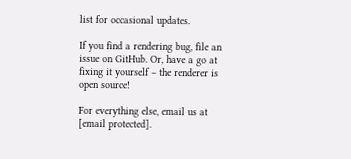list for occasional updates.

If you find a rendering bug, file an issue on GitHub. Or, have a go at fixing it yourself – the renderer is open source!

For everything else, email us at [email protected].